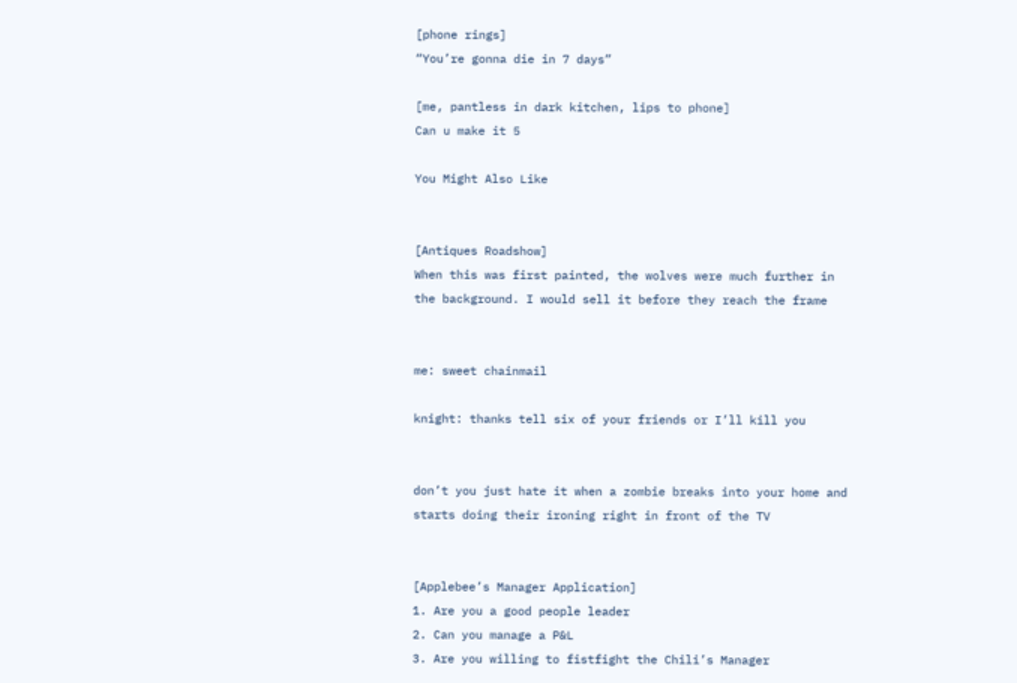[phone rings]
“You’re gonna die in 7 days”

[me, pantless in dark kitchen, lips to phone]
Can u make it 5

You Might Also Like


[Antiques Roadshow]
When this was first painted, the wolves were much further in the background. I would sell it before they reach the frame


me: sweet chainmail

knight: thanks tell six of your friends or I’ll kill you


don’t you just hate it when a zombie breaks into your home and starts doing their ironing right in front of the TV


[Applebee’s Manager Application]
1. Are you a good people leader
2. Can you manage a P&L
3. Are you willing to fistfight the Chili’s Manager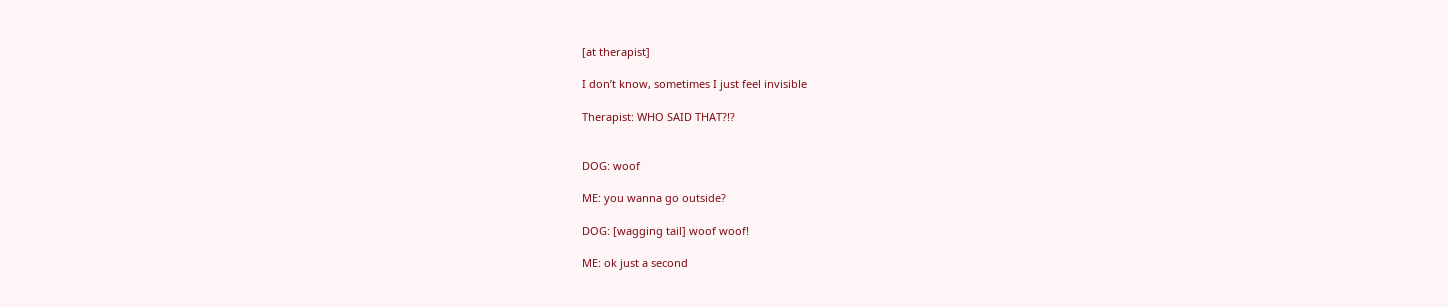[at therapist]

I don’t know, sometimes I just feel invisible

Therapist: WHO SAID THAT?!?


DOG: woof

ME: you wanna go outside?

DOG: [wagging tail] woof woof!

ME: ok just a second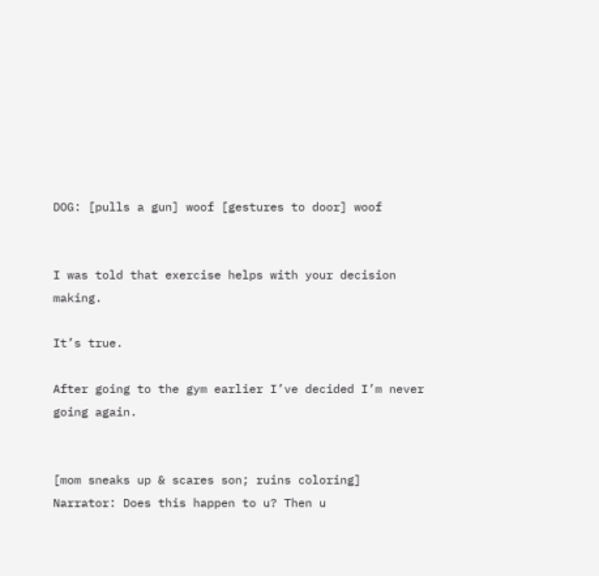DOG: [pulls a gun] woof [gestures to door] woof


I was told that exercise helps with your decision making.

It’s true.

After going to the gym earlier I’ve decided I’m never going again.


[mom sneaks up & scares son; ruins coloring]
Narrator: Does this happen to u? Then u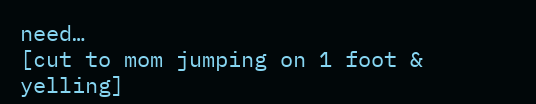need…
[cut to mom jumping on 1 foot & yelling]